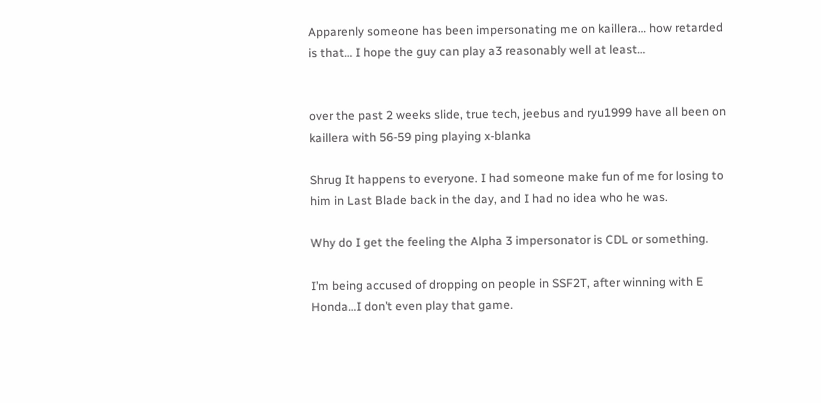Apparenly someone has been impersonating me on kaillera… how retarded is that… I hope the guy can play a3 reasonably well at least…


over the past 2 weeks slide, true tech, jeebus and ryu1999 have all been on kaillera with 56-59 ping playing x-blanka

Shrug It happens to everyone. I had someone make fun of me for losing to him in Last Blade back in the day, and I had no idea who he was.

Why do I get the feeling the Alpha 3 impersonator is CDL or something.

I’m being accused of dropping on people in SSF2T, after winning with E Honda…I don’t even play that game.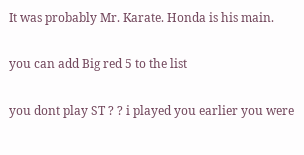It was probably Mr. Karate. Honda is his main.

you can add Big red 5 to the list

you dont play ST ? ? i played you earlier you were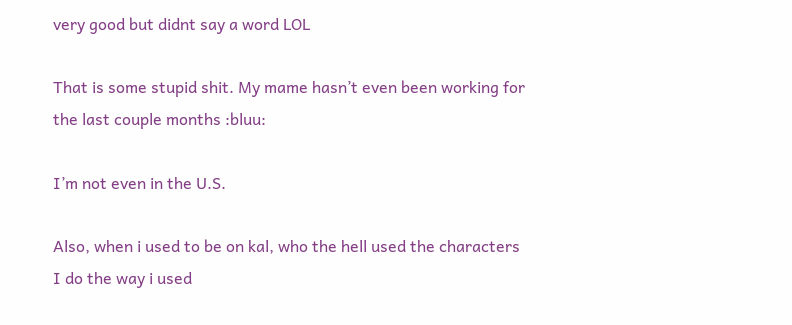very good but didnt say a word LOL

That is some stupid shit. My mame hasn’t even been working for the last couple months :bluu:

I’m not even in the U.S.

Also, when i used to be on kal, who the hell used the characters I do the way i used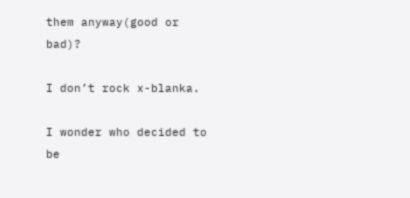them anyway(good or bad)?

I don’t rock x-blanka.

I wonder who decided to be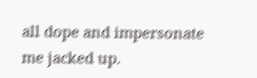all dope and impersonate me jacked up.